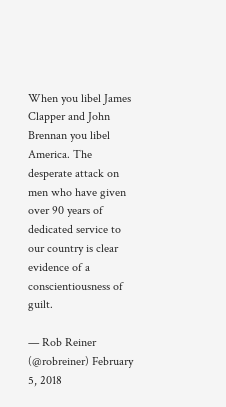When you libel James Clapper and John Brennan you libel America. The desperate attack on men who have given over 90 years of dedicated service to our country is clear evidence of a conscientiousness of guilt.

— Rob Reiner (@robreiner) February 5, 2018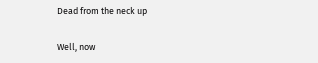Dead from the neck up

Well, now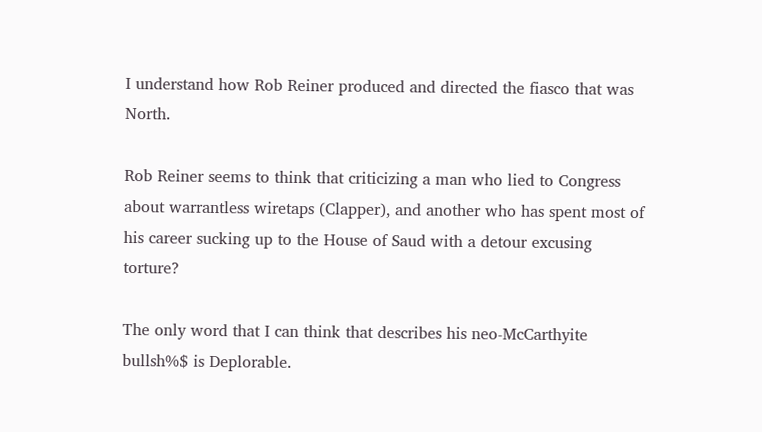I understand how Rob Reiner produced and directed the fiasco that was North.

Rob Reiner seems to think that criticizing a man who lied to Congress about warrantless wiretaps (Clapper), and another who has spent most of his career sucking up to the House of Saud with a detour excusing torture?

The only word that I can think that describes his neo-McCarthyite bullsh%$ is Deplorable.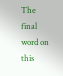The final word on this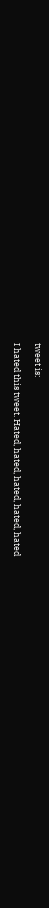tweet is:

I hated this tweet. Hated, hated, hated, hated, hated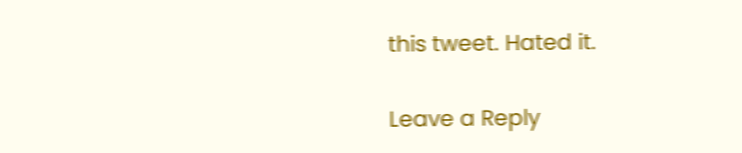this tweet. Hated it.


Leave a Reply